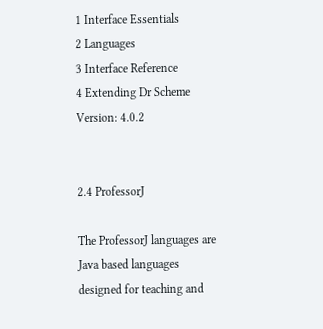1 Interface Essentials
2 Languages
3 Interface Reference
4 Extending Dr Scheme
Version: 4.0.2


2.4 ProfessorJ

The ProfessorJ languages are Java based languages designed for teaching and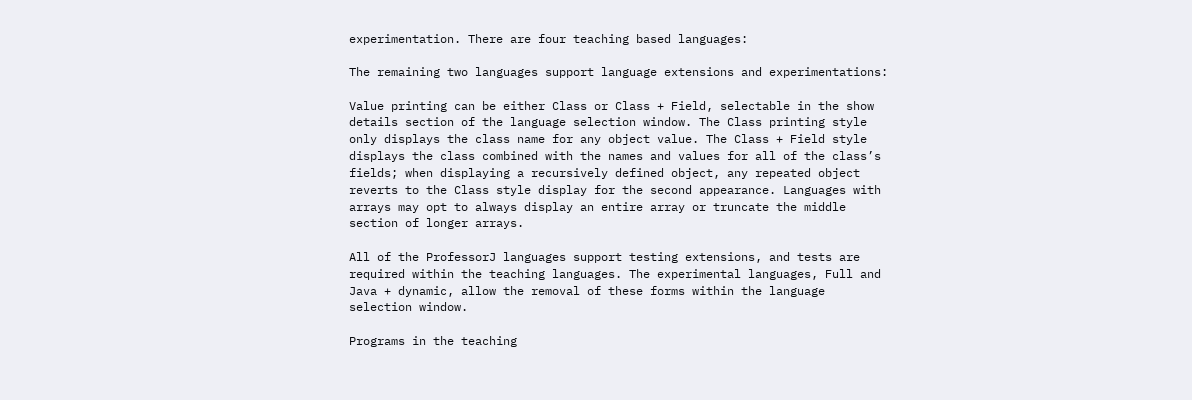experimentation. There are four teaching based languages:

The remaining two languages support language extensions and experimentations:

Value printing can be either Class or Class + Field, selectable in the show details section of the language selection window. The Class printing style only displays the class name for any object value. The Class + Field style displays the class combined with the names and values for all of the class’s fields; when displaying a recursively defined object, any repeated object reverts to the Class style display for the second appearance. Languages with arrays may opt to always display an entire array or truncate the middle section of longer arrays.

All of the ProfessorJ languages support testing extensions, and tests are required within the teaching languages. The experimental languages, Full and Java + dynamic, allow the removal of these forms within the language selection window.

Programs in the teaching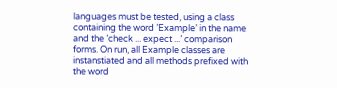languages must be tested, using a class containing the word ’Example’ in the name and the ’check ... expect ...’ comparison forms. On run, all Example classes are instanstiated and all methods prefixed with the word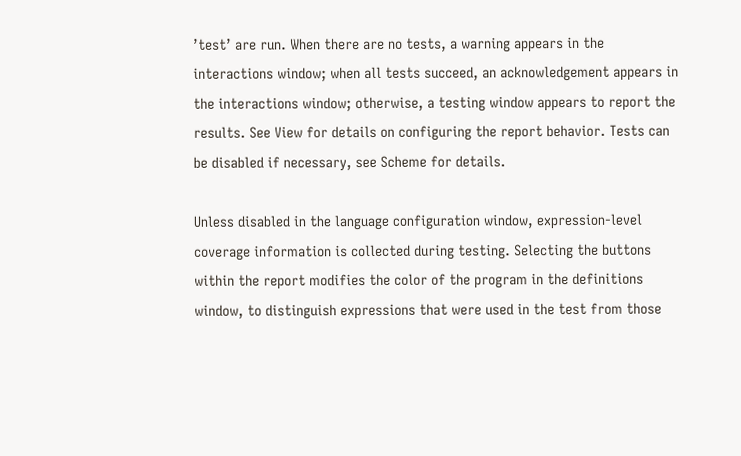’test’ are run. When there are no tests, a warning appears in the interactions window; when all tests succeed, an acknowledgement appears in the interactions window; otherwise, a testing window appears to report the results. See View for details on configuring the report behavior. Tests can be disabled if necessary, see Scheme for details.

Unless disabled in the language configuration window, expression-level coverage information is collected during testing. Selecting the buttons within the report modifies the color of the program in the definitions window, to distinguish expressions that were used in the test from those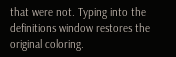that were not. Typing into the definitions window restores the original coloring.